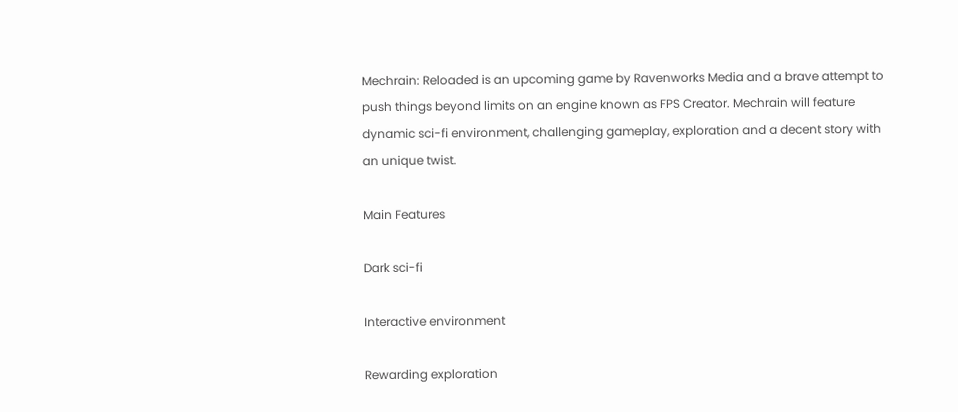Mechrain: Reloaded is an upcoming game by Ravenworks Media and a brave attempt to push things beyond limits on an engine known as FPS Creator. Mechrain will feature dynamic sci-fi environment, challenging gameplay, exploration and a decent story with an unique twist.

Main Features

Dark sci-fi

Interactive environment

Rewarding exploration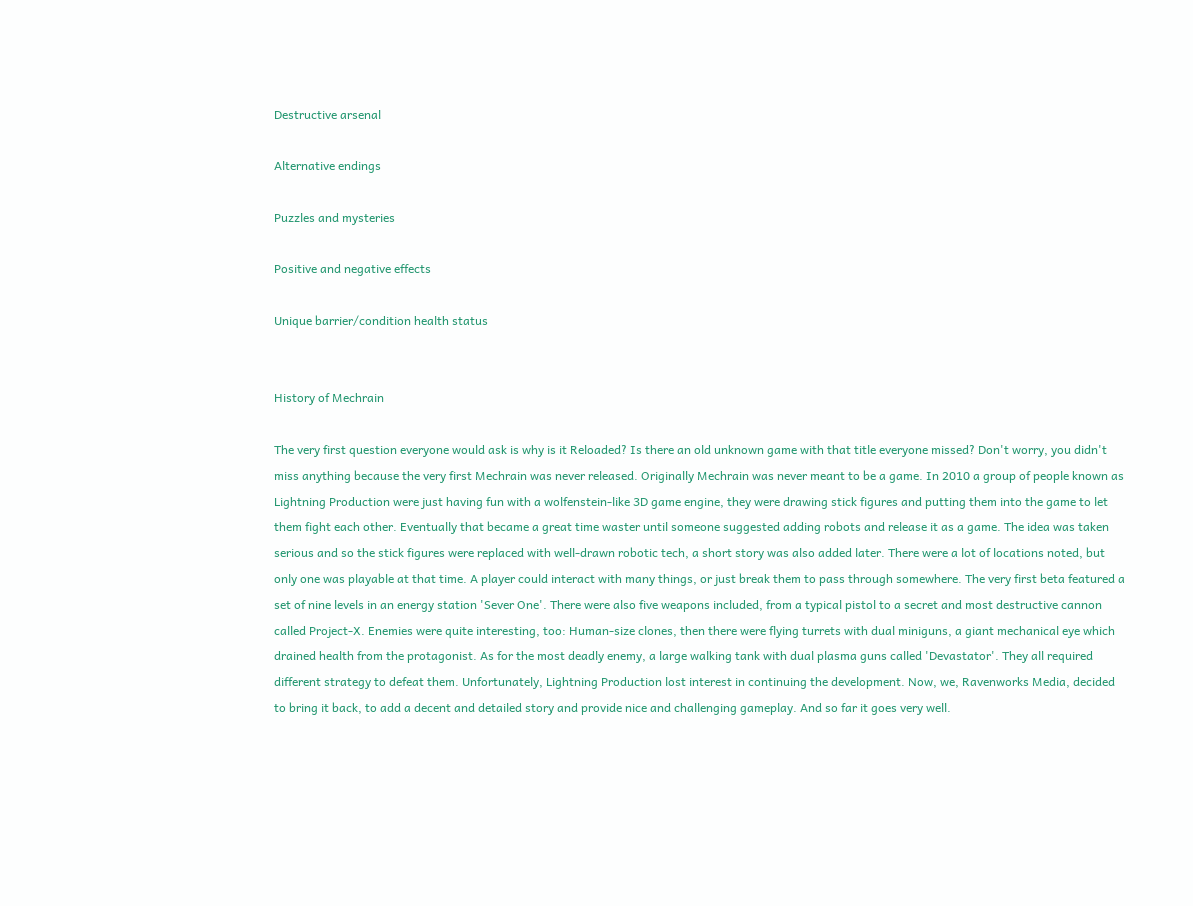Destructive arsenal

Alternative endings

Puzzles and mysteries

Positive and negative effects

Unique barrier/condition health status


History of Mechrain

The very first question everyone would ask is why is it Reloaded? Is there an old unknown game with that title everyone missed? Don't worry, you didn't miss anything because the very first Mechrain was never released. Originally Mechrain was never meant to be a game. In 2010 a group of people known as Lightning Production were just having fun with a wolfenstein-like 3D game engine, they were drawing stick figures and putting them into the game to let them fight each other. Eventually that became a great time waster until someone suggested adding robots and release it as a game. The idea was taken serious and so the stick figures were replaced with well-drawn robotic tech, a short story was also added later. There were a lot of locations noted, but only one was playable at that time. A player could interact with many things, or just break them to pass through somewhere. The very first beta featured a set of nine levels in an energy station 'Sever One'. There were also five weapons included, from a typical pistol to a secret and most destructive cannon called Project-X. Enemies were quite interesting, too: Human-size clones, then there were flying turrets with dual miniguns, a giant mechanical eye which drained health from the protagonist. As for the most deadly enemy, a large walking tank with dual plasma guns called 'Devastator'. They all required different strategy to defeat them. Unfortunately, Lightning Production lost interest in continuing the development. Now, we, Ravenworks Media, decided to bring it back, to add a decent and detailed story and provide nice and challenging gameplay. And so far it goes very well.